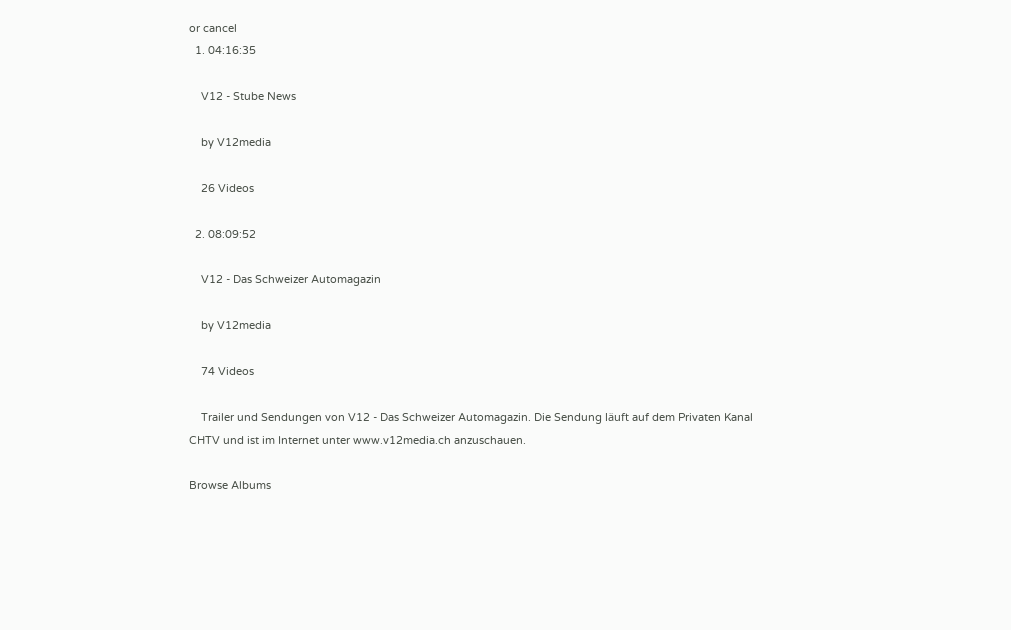or cancel
  1. 04:16:35

    V12 - Stube News

    by V12media

    26 Videos

  2. 08:09:52

    V12 - Das Schweizer Automagazin

    by V12media

    74 Videos

    Trailer und Sendungen von V12 - Das Schweizer Automagazin. Die Sendung läuft auf dem Privaten Kanal CHTV und ist im Internet unter www.v12media.ch anzuschauen.

Browse Albums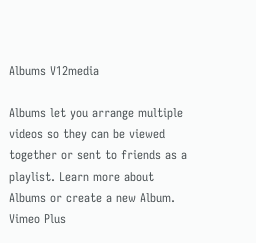Albums V12media

Albums let you arrange multiple videos so they can be viewed together or sent to friends as a playlist. Learn more about Albums or create a new Album. Vimeo Plus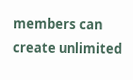members can create unlimited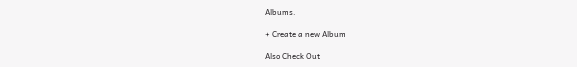Albums.

+ Create a new Album

Also Check Out